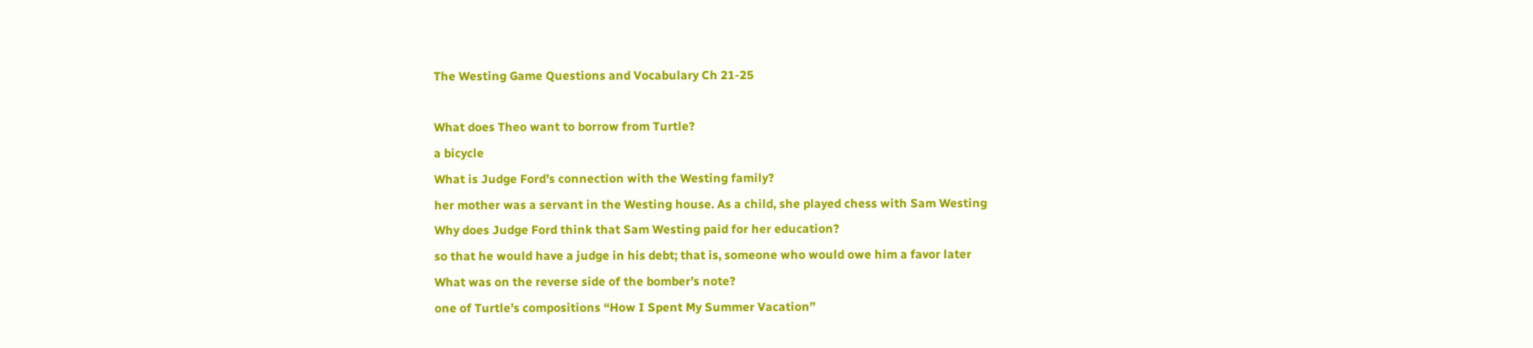The Westing Game Questions and Vocabulary Ch 21-25

What does Theo want to borrow from Turtle?
a bicycle
What is Judge Ford’s connection with the Westing family?
her mother was a servant in the Westing house. As a child, she played chess with Sam Westing
Why does Judge Ford think that Sam Westing paid for her education?
so that he would have a judge in his debt; that is, someone who would owe him a favor later
What was on the reverse side of the bomber’s note?
one of Turtle’s compositions “How I Spent My Summer Vacation”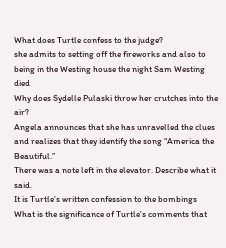What does Turtle confess to the judge?
she admits to setting off the fireworks and also to being in the Westing house the night Sam Westing died
Why does Sydelle Pulaski throw her crutches into the air?
Angela announces that she has unravelled the clues and realizes that they identify the song “America the Beautiful.”
There was a note left in the elevator. Describe what it said.
It is Turtle’s written confession to the bombings
What is the significance of Turtle’s comments that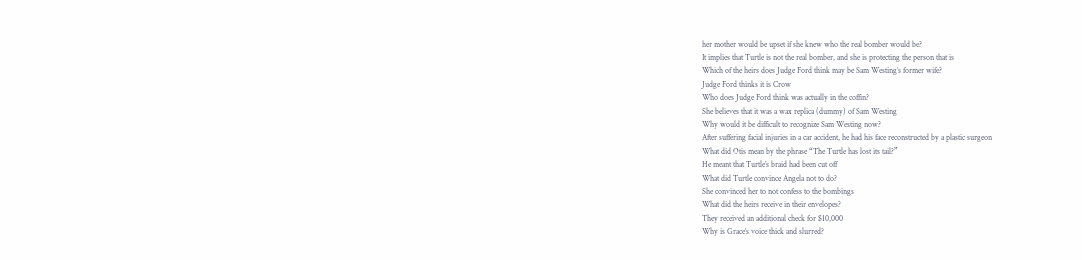her mother would be upset if she knew who the real bomber would be?
It implies that Turtle is not the real bomber, and she is protecting the person that is
Which of the heirs does Judge Ford think may be Sam Westing’s former wife?
Judge Ford thinks it is Crow
Who does Judge Ford think was actually in the coffin?
She believes that it was a wax replica (dummy) of Sam Westing
Why would it be difficult to recognize Sam Westing now?
After suffering facial injuries in a car accident, he had his face reconstructed by a plastic surgeon
What did Otis mean by the phrase “The Turtle has lost its tail?”
He meant that Turtle’s braid had been cut off
What did Turtle convince Angela not to do?
She convinced her to not confess to the bombings
What did the heirs receive in their envelopes?
They received an additional check for $10,000
Why is Grace’s voice thick and slurred?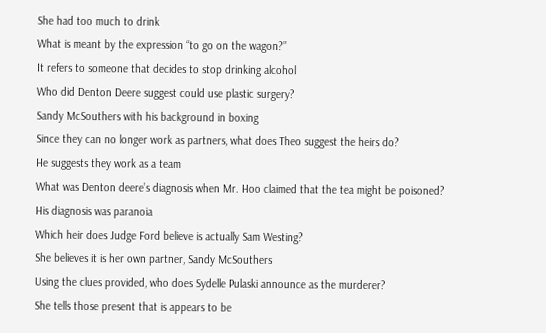She had too much to drink
What is meant by the expression “to go on the wagon?”
It refers to someone that decides to stop drinking alcohol
Who did Denton Deere suggest could use plastic surgery?
Sandy McSouthers with his background in boxing
Since they can no longer work as partners, what does Theo suggest the heirs do?
He suggests they work as a team
What was Denton deere’s diagnosis when Mr. Hoo claimed that the tea might be poisoned?
His diagnosis was paranoia
Which heir does Judge Ford believe is actually Sam Westing?
She believes it is her own partner, Sandy McSouthers
Using the clues provided, who does Sydelle Pulaski announce as the murderer?
She tells those present that is appears to be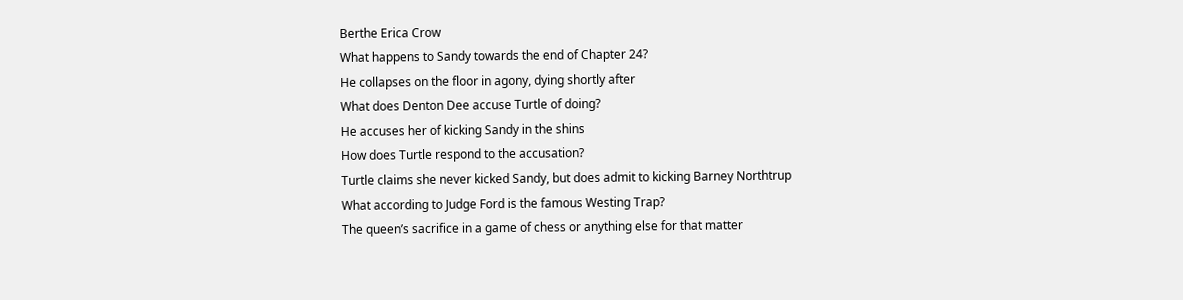Berthe Erica Crow
What happens to Sandy towards the end of Chapter 24?
He collapses on the floor in agony, dying shortly after
What does Denton Dee accuse Turtle of doing?
He accuses her of kicking Sandy in the shins
How does Turtle respond to the accusation?
Turtle claims she never kicked Sandy, but does admit to kicking Barney Northtrup
What according to Judge Ford is the famous Westing Trap?
The queen’s sacrifice in a game of chess or anything else for that matter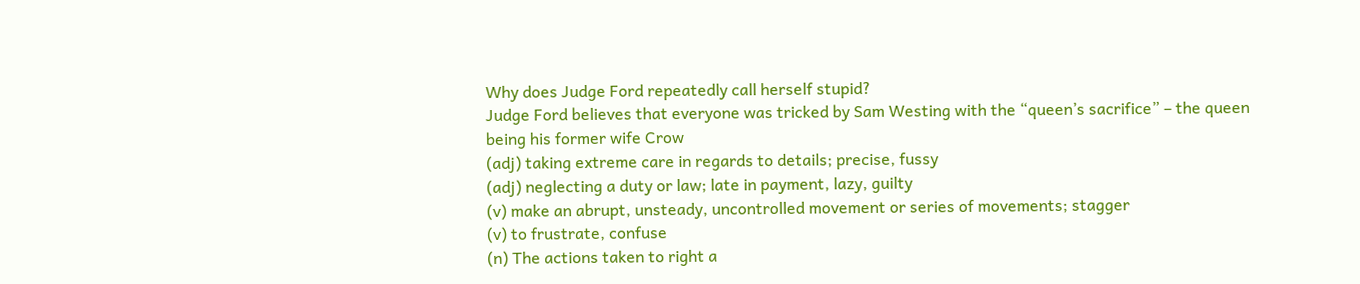Why does Judge Ford repeatedly call herself stupid?
Judge Ford believes that everyone was tricked by Sam Westing with the “queen’s sacrifice” – the queen being his former wife Crow
(adj) taking extreme care in regards to details; precise, fussy
(adj) neglecting a duty or law; late in payment, lazy, guilty
(v) make an abrupt, unsteady, uncontrolled movement or series of movements; stagger
(v) to frustrate, confuse
(n) The actions taken to right a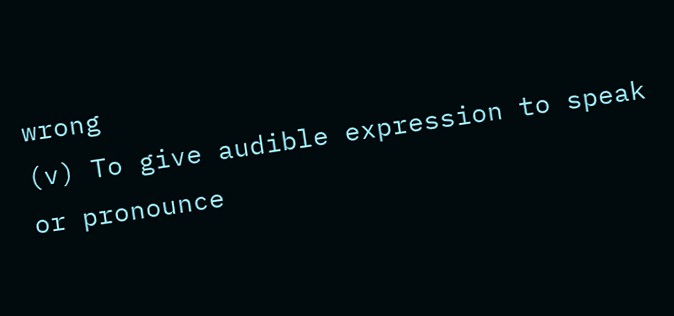wrong
(v) To give audible expression to speak or pronounce